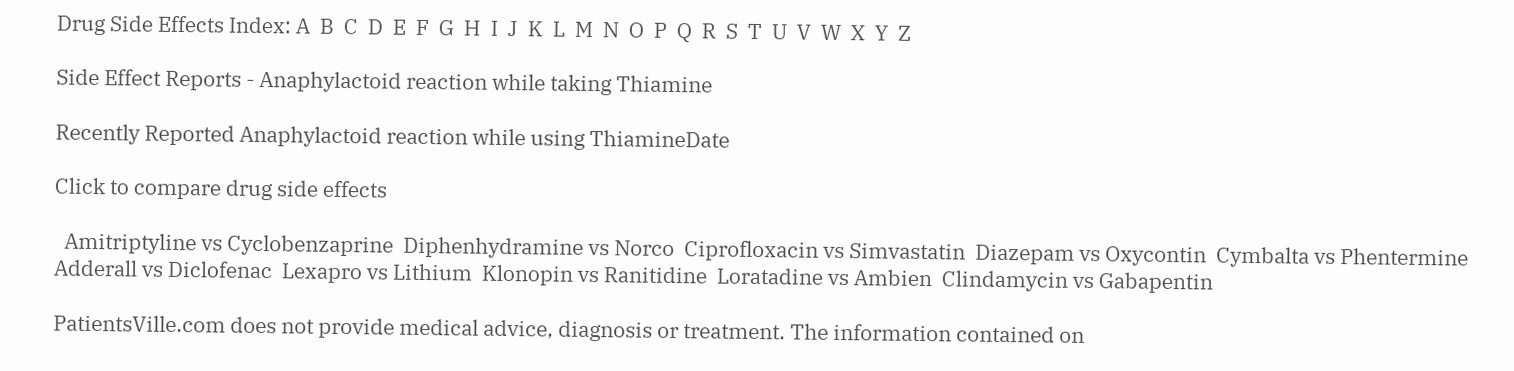Drug Side Effects Index: A  B  C  D  E  F  G  H  I  J  K  L  M  N  O  P  Q  R  S  T  U  V  W  X  Y  Z

Side Effect Reports - Anaphylactoid reaction while taking Thiamine

Recently Reported Anaphylactoid reaction while using ThiamineDate

Click to compare drug side effects

  Amitriptyline vs Cyclobenzaprine  Diphenhydramine vs Norco  Ciprofloxacin vs Simvastatin  Diazepam vs Oxycontin  Cymbalta vs Phentermine  Adderall vs Diclofenac  Lexapro vs Lithium  Klonopin vs Ranitidine  Loratadine vs Ambien  Clindamycin vs Gabapentin

PatientsVille.com does not provide medical advice, diagnosis or treatment. The information contained on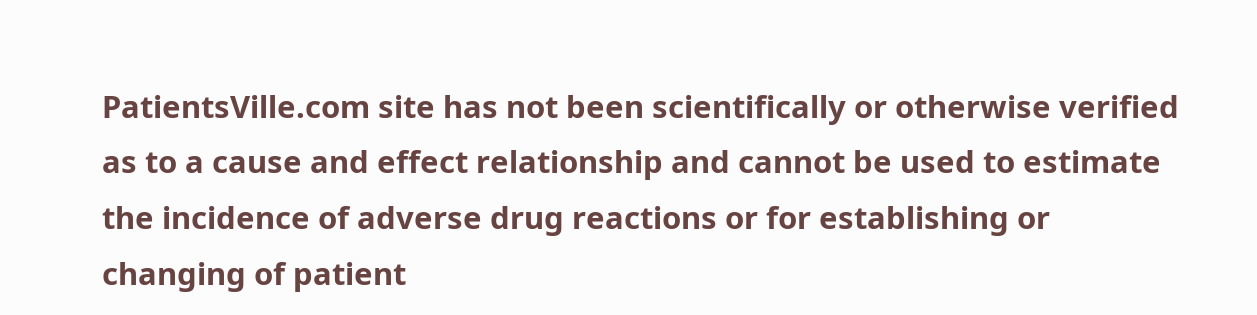PatientsVille.com site has not been scientifically or otherwise verified as to a cause and effect relationship and cannot be used to estimate the incidence of adverse drug reactions or for establishing or changing of patient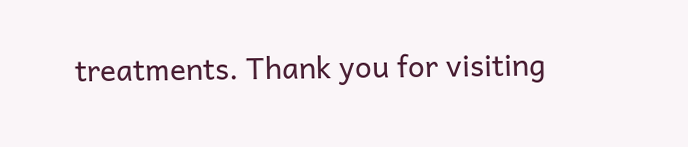treatments. Thank you for visiting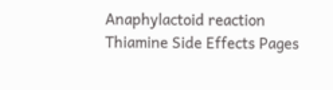Anaphylactoid reaction Thiamine Side Effects Pages